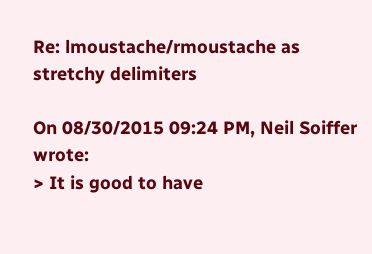Re: lmoustache/rmoustache as stretchy delimiters

On 08/30/2015 09:24 PM, Neil Soiffer wrote:
> It is good to have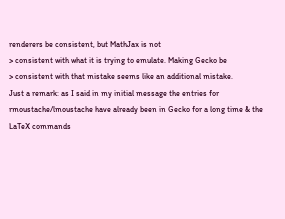renderers be consistent, but MathJax is not
> consistent with what it is trying to emulate. Making Gecko be
> consistent with that mistake seems like an additional mistake.
Just a remark: as I said in my initial message the entries for
rmoustache/lmoustache have already been in Gecko for a long time & the
LaTeX commands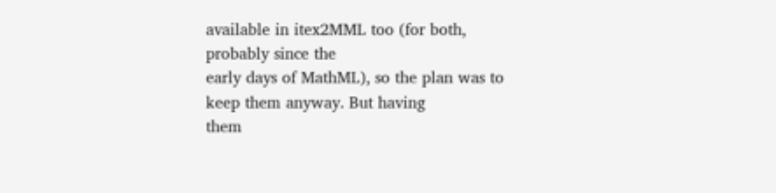available in itex2MML too (for both, probably since the
early days of MathML), so the plan was to keep them anyway. But having
them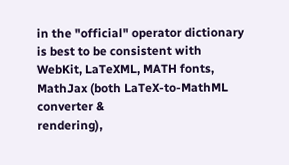in the "official" operator dictionary is best to be consistent with
WebKit, LaTeXML, MATH fonts, MathJax (both LaTeX-to-MathML converter &
rendering),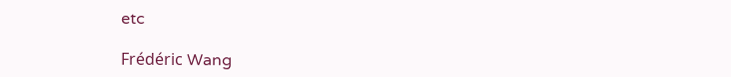etc

Frédéric Wang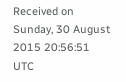Received on Sunday, 30 August 2015 20:56:51 UTC